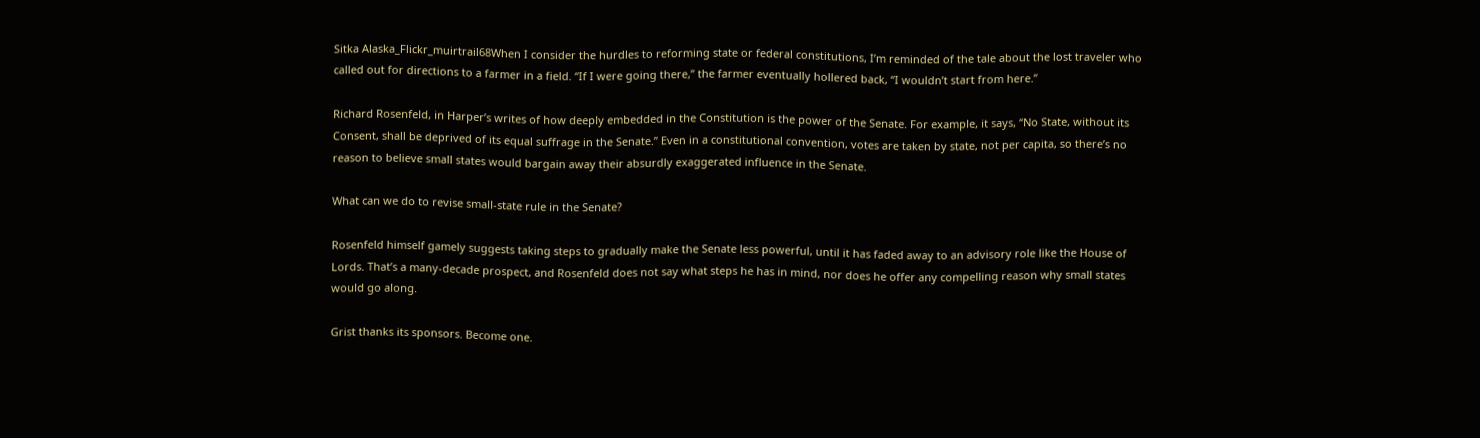Sitka Alaska_Flickr_muirtrail68When I consider the hurdles to reforming state or federal constitutions, I’m reminded of the tale about the lost traveler who called out for directions to a farmer in a field. “If I were going there,” the farmer eventually hollered back, “I wouldn’t start from here.”

Richard Rosenfeld, in Harper’s writes of how deeply embedded in the Constitution is the power of the Senate. For example, it says, “No State, without its Consent, shall be deprived of its equal suffrage in the Senate.” Even in a constitutional convention, votes are taken by state, not per capita, so there’s no reason to believe small states would bargain away their absurdly exaggerated influence in the Senate.

What can we do to revise small-state rule in the Senate?

Rosenfeld himself gamely suggests taking steps to gradually make the Senate less powerful, until it has faded away to an advisory role like the House of Lords. That’s a many-decade prospect, and Rosenfeld does not say what steps he has in mind, nor does he offer any compelling reason why small states would go along.

Grist thanks its sponsors. Become one.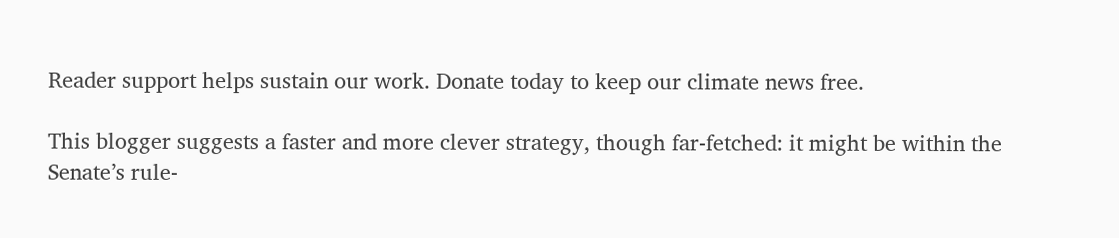Reader support helps sustain our work. Donate today to keep our climate news free.

This blogger suggests a faster and more clever strategy, though far-fetched: it might be within the Senate’s rule-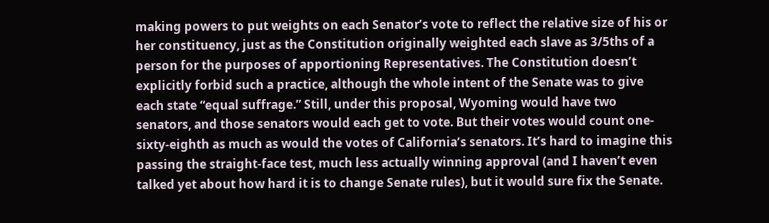making powers to put weights on each Senator’s vote to reflect the relative size of his or her constituency, just as the Constitution originally weighted each slave as 3/5ths of a person for the purposes of apportioning Representatives. The Constitution doesn’t explicitly forbid such a practice, although the whole intent of the Senate was to give each state “equal suffrage.” Still, under this proposal, Wyoming would have two senators, and those senators would each get to vote. But their votes would count one-sixty-eighth as much as would the votes of California’s senators. It’s hard to imagine this passing the straight-face test, much less actually winning approval (and I haven’t even talked yet about how hard it is to change Senate rules), but it would sure fix the Senate.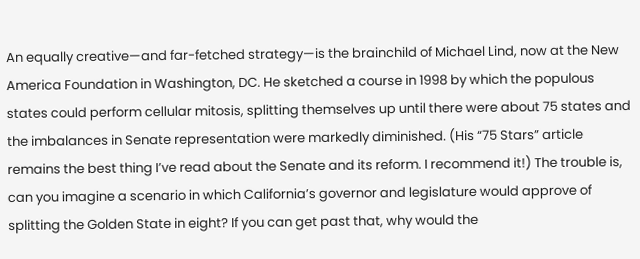An equally creative—and far-fetched strategy—is the brainchild of Michael Lind, now at the New America Foundation in Washington, DC. He sketched a course in 1998 by which the populous states could perform cellular mitosis, splitting themselves up until there were about 75 states and the imbalances in Senate representation were markedly diminished. (His “75 Stars” article remains the best thing I’ve read about the Senate and its reform. I recommend it!) The trouble is, can you imagine a scenario in which California’s governor and legislature would approve of splitting the Golden State in eight? If you can get past that, why would the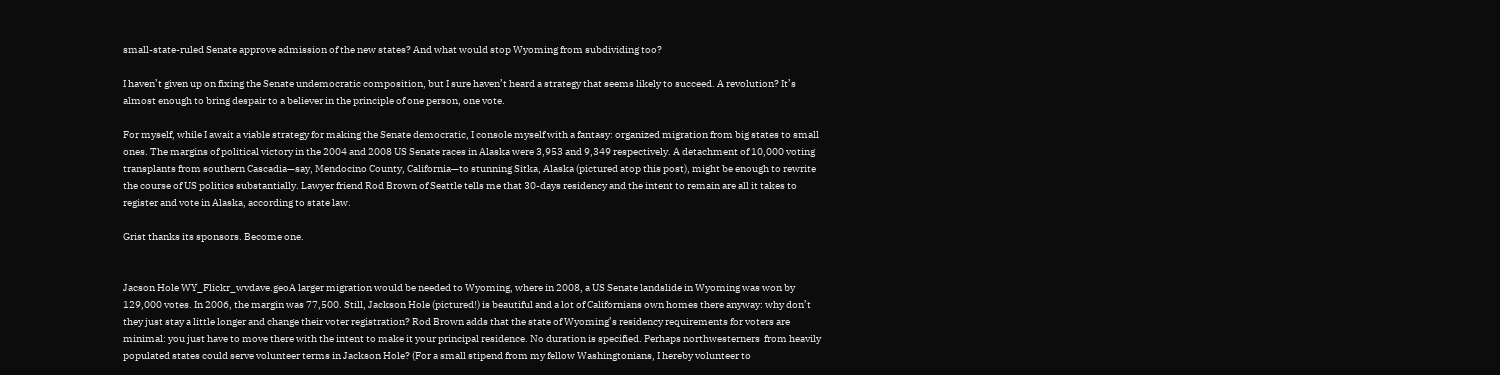small-state-ruled Senate approve admission of the new states? And what would stop Wyoming from subdividing too?

I haven’t given up on fixing the Senate undemocratic composition, but I sure haven’t heard a strategy that seems likely to succeed. A revolution? It’s almost enough to bring despair to a believer in the principle of one person, one vote.

For myself, while I await a viable strategy for making the Senate democratic, I console myself with a fantasy: organized migration from big states to small ones. The margins of political victory in the 2004 and 2008 US Senate races in Alaska were 3,953 and 9,349 respectively. A detachment of 10,000 voting transplants from southern Cascadia—say, Mendocino County, California—to stunning Sitka, Alaska (pictured atop this post), might be enough to rewrite the course of US politics substantially. Lawyer friend Rod Brown of Seattle tells me that 30-days residency and the intent to remain are all it takes to register and vote in Alaska, according to state law.

Grist thanks its sponsors. Become one.


Jacson Hole WY_Flickr_wvdave.geoA larger migration would be needed to Wyoming, where in 2008, a US Senate landslide in Wyoming was won by 129,000 votes. In 2006, the margin was 77,500. Still, Jackson Hole (pictured!) is beautiful and a lot of Californians own homes there anyway: why don’t they just stay a little longer and change their voter registration? Rod Brown adds that the state of Wyoming’s residency requirements for voters are minimal: you just have to move there with the intent to make it your principal residence. No duration is specified. Perhaps northwesterners  from heavily populated states could serve volunteer terms in Jackson Hole? (For a small stipend from my fellow Washingtonians, I hereby volunteer to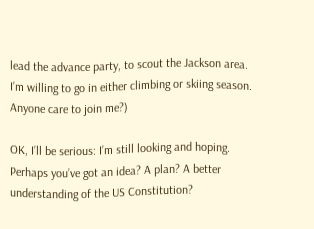lead the advance party, to scout the Jackson area. I’m willing to go in either climbing or skiing season. Anyone care to join me?)

OK, I’ll be serious: I’m still looking and hoping. Perhaps you’ve got an idea? A plan? A better understanding of the US Constitution?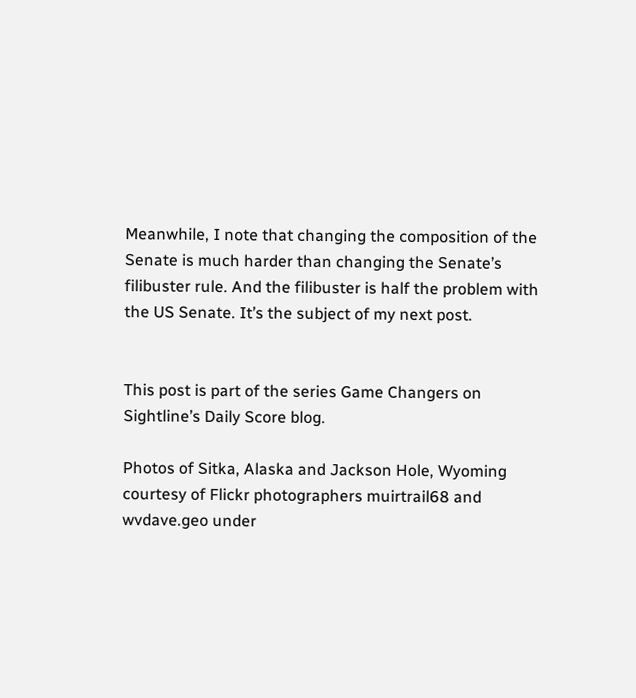Meanwhile, I note that changing the composition of the Senate is much harder than changing the Senate’s filibuster rule. And the filibuster is half the problem with the US Senate. It’s the subject of my next post.


This post is part of the series Game Changers on Sightline’s Daily Score blog.

Photos of Sitka, Alaska and Jackson Hole, Wyoming courtesy of Flickr photographers muirtrail68 and wvdave.geo under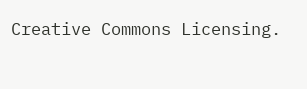Creative Commons Licensing.